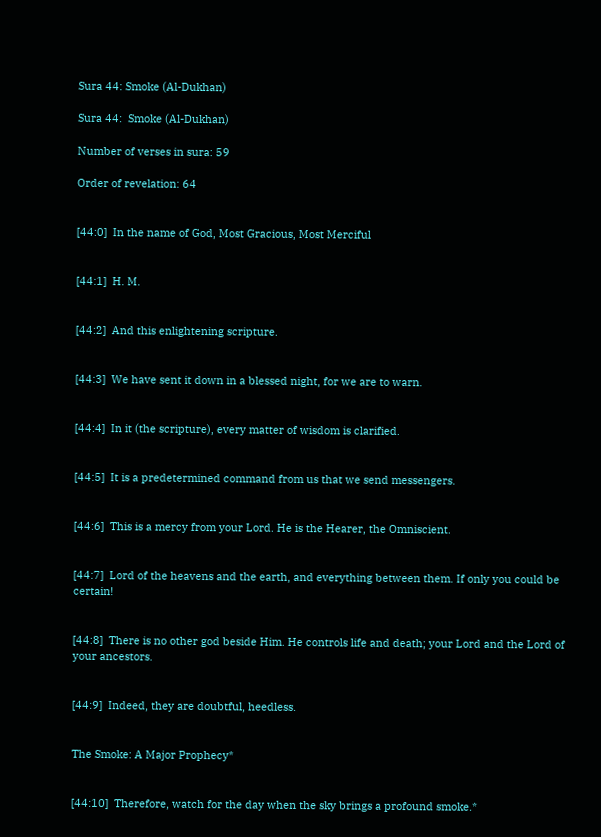Sura 44: Smoke (Al-Dukhan)

Sura 44:  Smoke (Al-Dukhan)

Number of verses in sura: 59

Order of revelation: 64


[44:0]  In the name of God, Most Gracious, Most Merciful


[44:1]  H. M.


[44:2]  And this enlightening scripture.


[44:3]  We have sent it down in a blessed night, for we are to warn.


[44:4]  In it (the scripture), every matter of wisdom is clarified.


[44:5]  It is a predetermined command from us that we send messengers.


[44:6]  This is a mercy from your Lord. He is the Hearer, the Omniscient.


[44:7]  Lord of the heavens and the earth, and everything between them. If only you could be certain!


[44:8]  There is no other god beside Him. He controls life and death; your Lord and the Lord of your ancestors.


[44:9]  Indeed, they are doubtful, heedless.


The Smoke: A Major Prophecy*


[44:10]  Therefore, watch for the day when the sky brings a profound smoke.*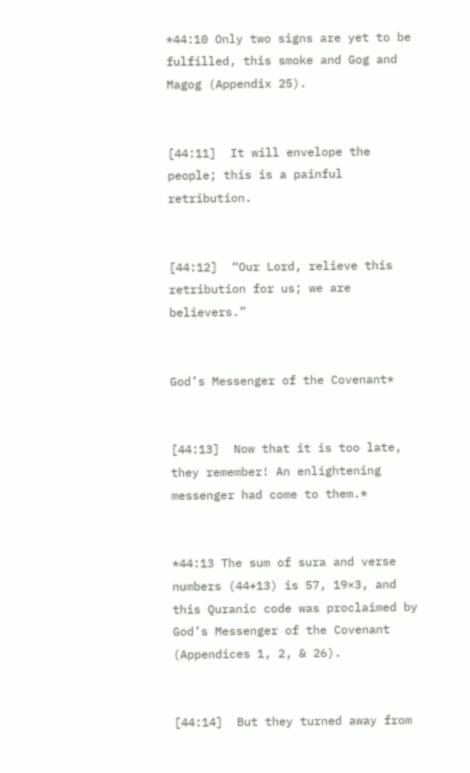*44:10 Only two signs are yet to be fulfilled, this smoke and Gog and Magog (Appendix 25).


[44:11]  It will envelope the people; this is a painful retribution.


[44:12]  “Our Lord, relieve this retribution for us; we are believers.”


God’s Messenger of the Covenant*


[44:13]  Now that it is too late, they remember! An enlightening messenger had come to them.*


*44:13 The sum of sura and verse numbers (44+13) is 57, 19×3, and this Quranic code was proclaimed by God’s Messenger of the Covenant (Appendices 1, 2, & 26).


[44:14]  But they turned away from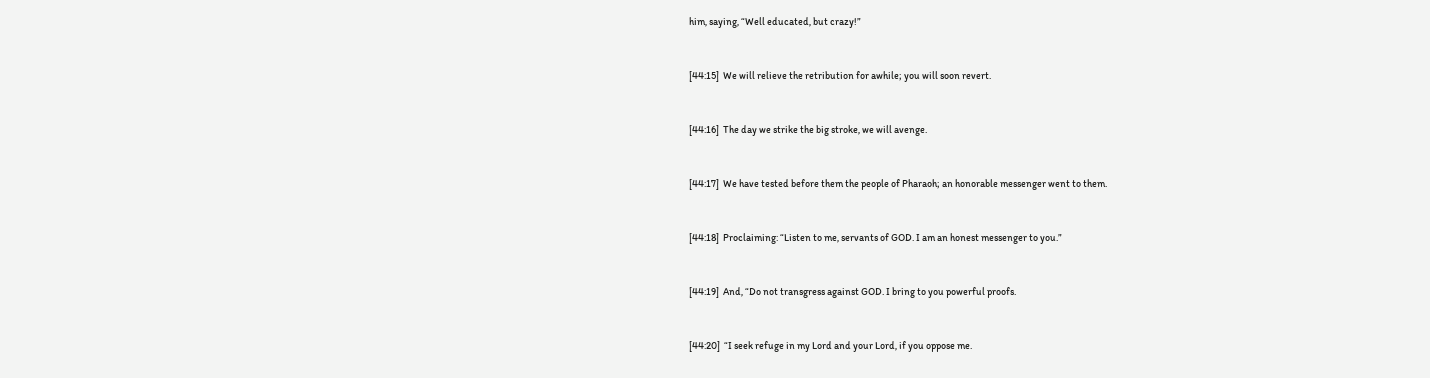him, saying, “Well educated, but crazy!”


[44:15]  We will relieve the retribution for awhile; you will soon revert.


[44:16]  The day we strike the big stroke, we will avenge.


[44:17]  We have tested before them the people of Pharaoh; an honorable messenger went to them.


[44:18]  Proclaiming: “Listen to me, servants of GOD. I am an honest messenger to you.”


[44:19]  And, “Do not transgress against GOD. I bring to you powerful proofs.


[44:20]  “I seek refuge in my Lord and your Lord, if you oppose me.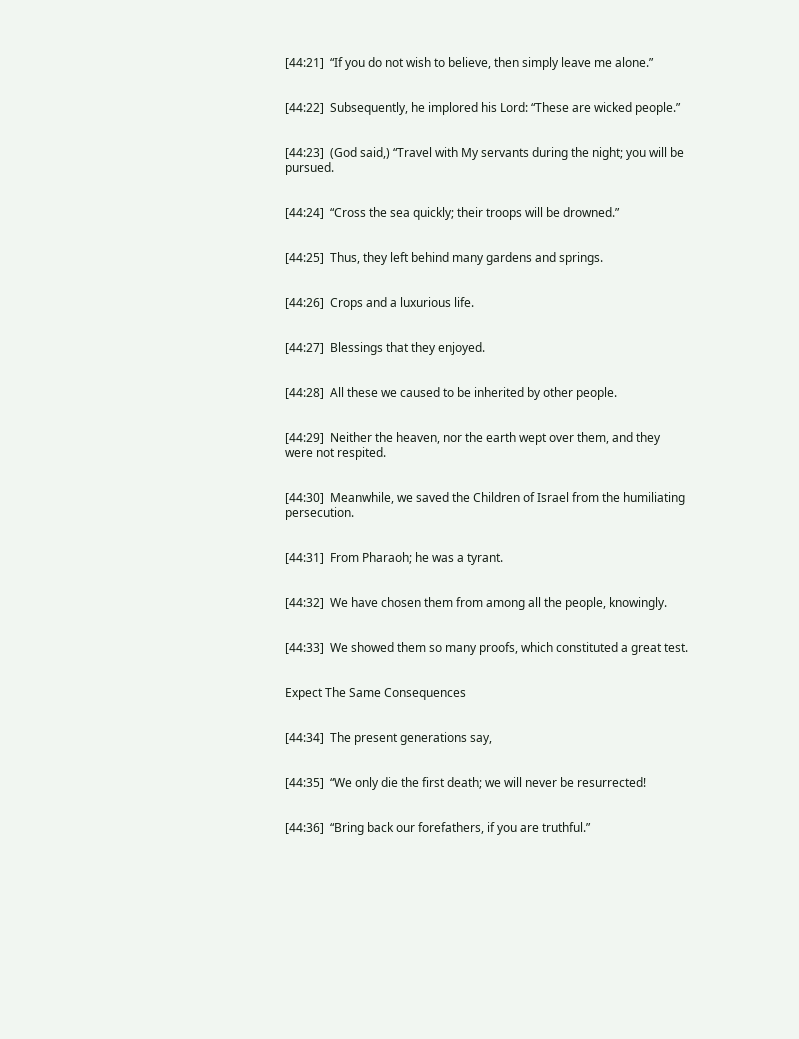[44:21]  “If you do not wish to believe, then simply leave me alone.”


[44:22]  Subsequently, he implored his Lord: “These are wicked people.”


[44:23]  (God said,) “Travel with My servants during the night; you will be pursued.


[44:24]  “Cross the sea quickly; their troops will be drowned.”


[44:25]  Thus, they left behind many gardens and springs.


[44:26]  Crops and a luxurious life.


[44:27]  Blessings that they enjoyed.


[44:28]  All these we caused to be inherited by other people.


[44:29]  Neither the heaven, nor the earth wept over them, and they were not respited.


[44:30]  Meanwhile, we saved the Children of Israel from the humiliating persecution.


[44:31]  From Pharaoh; he was a tyrant.


[44:32]  We have chosen them from among all the people, knowingly.


[44:33]  We showed them so many proofs, which constituted a great test.


Expect The Same Consequences


[44:34]  The present generations say,


[44:35]  “We only die the first death; we will never be resurrected!


[44:36]  “Bring back our forefathers, if you are truthful.”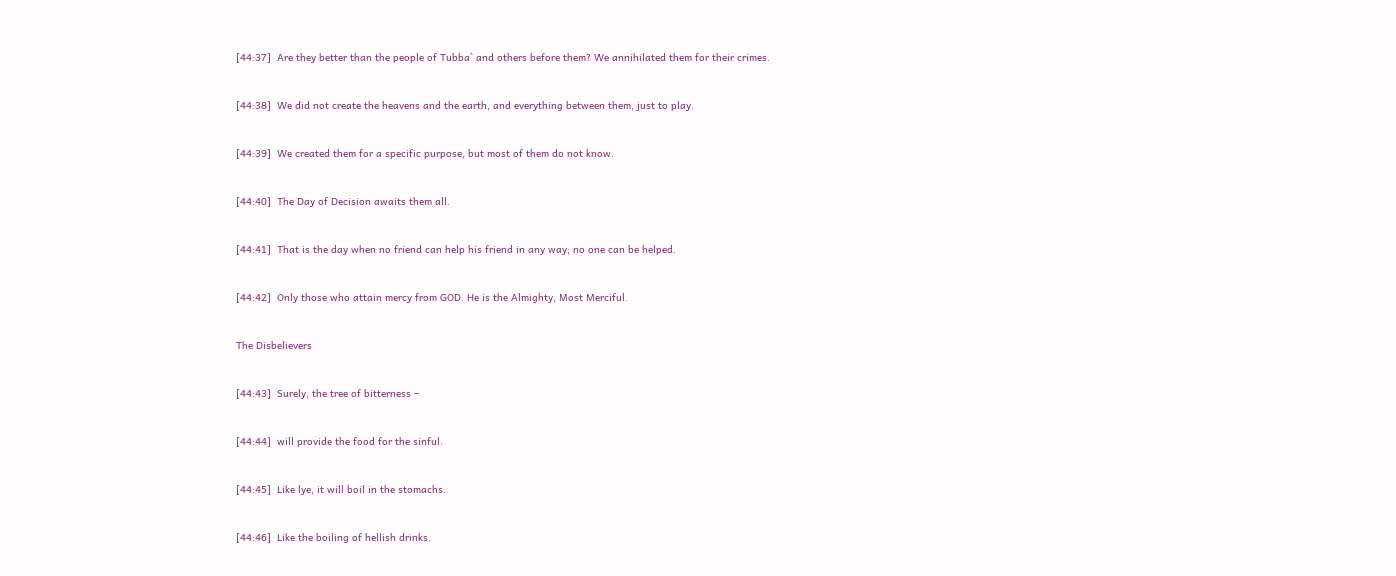[44:37]  Are they better than the people of Tubba` and others before them? We annihilated them for their crimes.


[44:38]  We did not create the heavens and the earth, and everything between them, just to play.


[44:39]  We created them for a specific purpose, but most of them do not know.


[44:40]  The Day of Decision awaits them all.


[44:41]  That is the day when no friend can help his friend in any way; no one can be helped.


[44:42]  Only those who attain mercy from GOD. He is the Almighty, Most Merciful.


The Disbelievers


[44:43]  Surely, the tree of bitterness –


[44:44]  will provide the food for the sinful.


[44:45]  Like lye, it will boil in the stomachs.


[44:46]  Like the boiling of hellish drinks.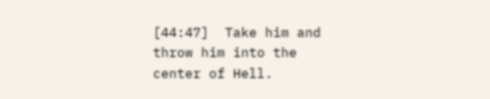[44:47]  Take him and throw him into the center of Hell.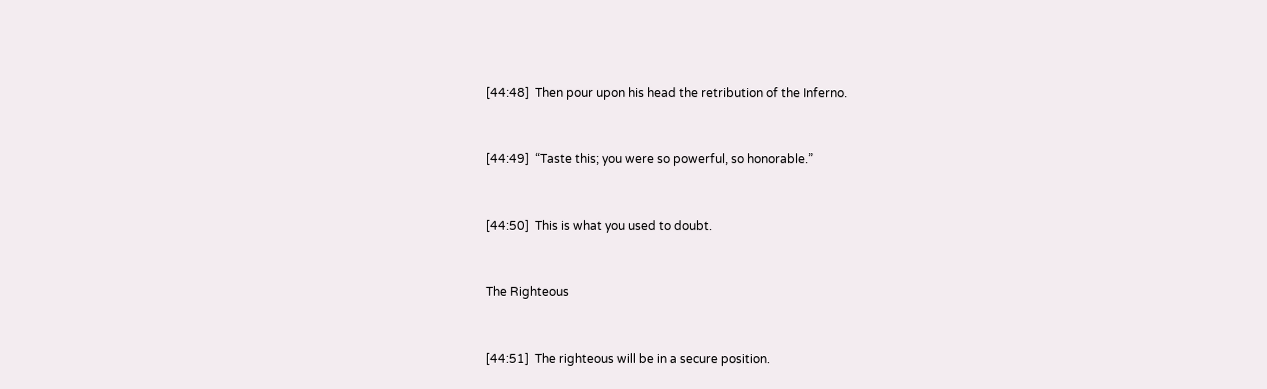[44:48]  Then pour upon his head the retribution of the Inferno.


[44:49]  “Taste this; you were so powerful, so honorable.”


[44:50]  This is what you used to doubt.


The Righteous


[44:51]  The righteous will be in a secure position.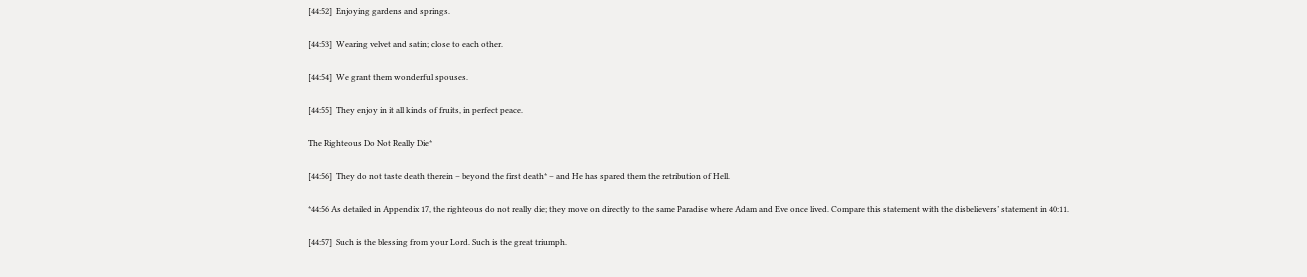[44:52]  Enjoying gardens and springs.


[44:53]  Wearing velvet and satin; close to each other.


[44:54]  We grant them wonderful spouses.


[44:55]  They enjoy in it all kinds of fruits, in perfect peace.


The Righteous Do Not Really Die*


[44:56]  They do not taste death therein – beyond the first death* – and He has spared them the retribution of Hell.


*44:56 As detailed in Appendix 17, the righteous do not really die; they move on directly to the same Paradise where Adam and Eve once lived. Compare this statement with the disbelievers’ statement in 40:11.


[44:57]  Such is the blessing from your Lord. Such is the great triumph.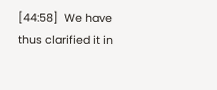[44:58]  We have thus clarified it in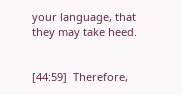your language, that they may take heed.


[44:59]  Therefore,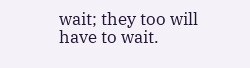wait; they too will have to wait.